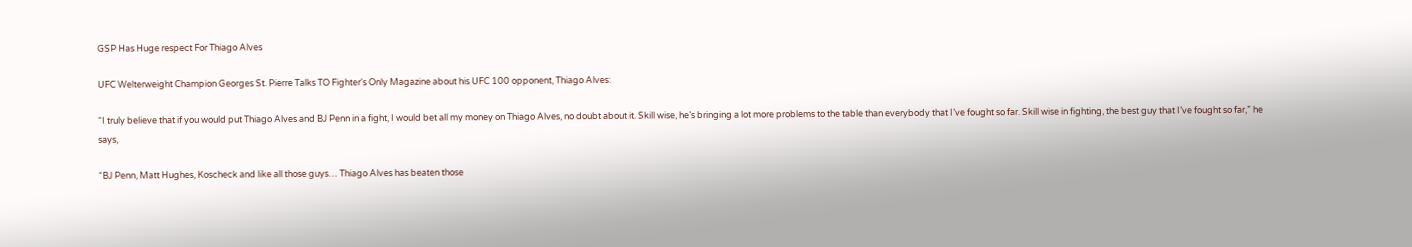GSP Has Huge respect For Thiago Alves

UFC Welterweight Champion Georges St. Pierre Talks TO Fighter's Only Magazine about his UFC 100 opponent, Thiago Alves:

“I truly believe that if you would put Thiago Alves and BJ Penn in a fight, I would bet all my money on Thiago Alves, no doubt about it. Skill wise, he’s bringing a lot more problems to the table than everybody that I’ve fought so far. Skill wise in fighting, the best guy that I’ve fought so far,” he says,

“BJ Penn, Matt Hughes, Koscheck and like all those guys… Thiago Alves has beaten those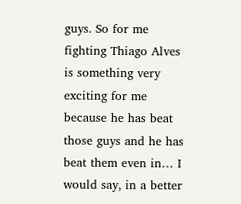guys. So for me fighting Thiago Alves is something very exciting for me because he has beat those guys and he has beat them even in… I would say, in a better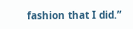fashion that I did.”